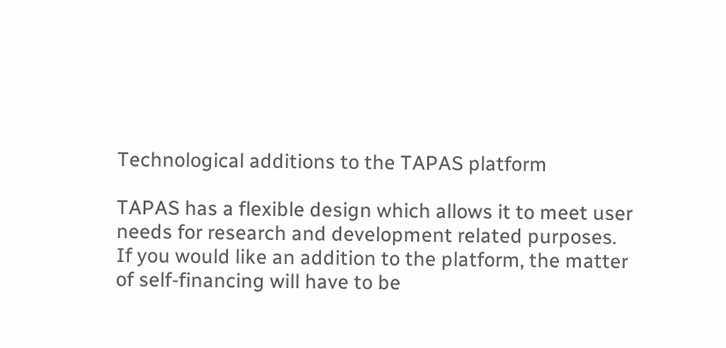Technological additions to the TAPAS platform

TAPAS has a flexible design which allows it to meet user needs for research and development related purposes. If you would like an addition to the platform, the matter of self-financing will have to be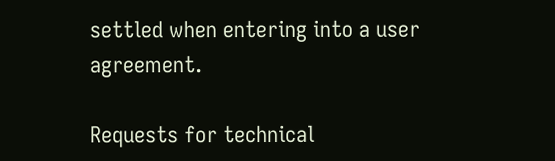settled when entering into a user agreement.

Requests for technical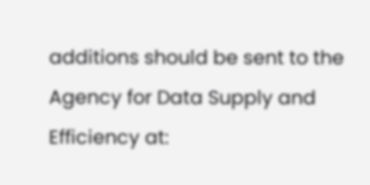additions should be sent to the Agency for Data Supply and Efficiency at: